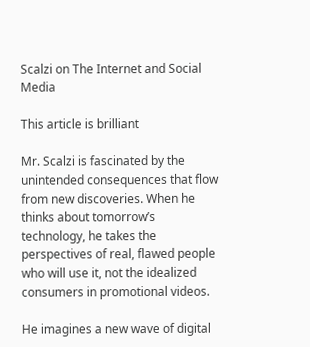Scalzi on The Internet and Social Media

This article is brilliant

Mr. Scalzi is fascinated by the unintended consequences that flow from new discoveries. When he thinks about tomorrow’s technology, he takes the perspectives of real, flawed people who will use it, not the idealized consumers in promotional videos.

He imagines a new wave of digital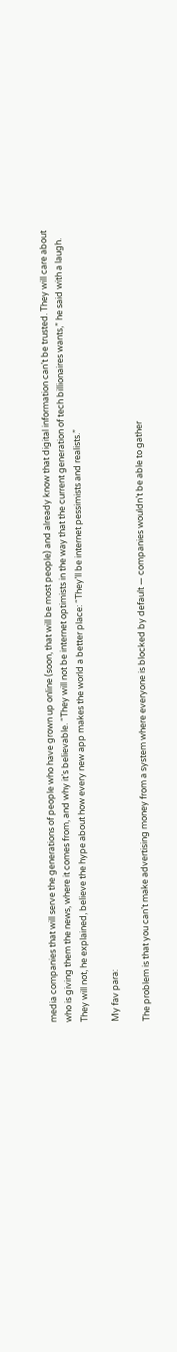media companies that will serve the generations of people who have grown up online (soon, that will be most people) and already know that digital information can’t be trusted. They will care about who is giving them the news, where it comes from, and why it’s believable. “They will not be internet optimists in the way that the current generation of tech billionaires wants,” he said with a laugh. They will not, he explained, believe the hype about how every new app makes the world a better place: “They’ll be internet pessimists and realists.”

My fav para:

The problem is that you can’t make advertising money from a system where everyone is blocked by default — companies wouldn’t be able to gather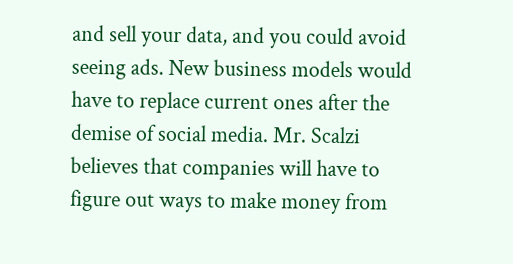and sell your data, and you could avoid seeing ads. New business models would have to replace current ones after the demise of social media. Mr. Scalzi believes that companies will have to figure out ways to make money from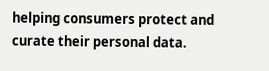helping consumers protect and curate their personal data.